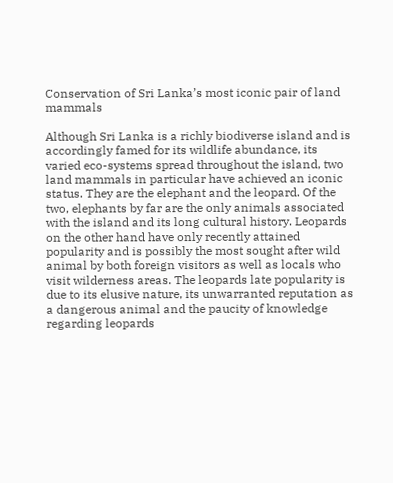Conservation of Sri Lanka’s most iconic pair of land mammals

Although Sri Lanka is a richly biodiverse island and is accordingly famed for its wildlife abundance, its varied eco-systems spread throughout the island, two land mammals in particular have achieved an iconic status. They are the elephant and the leopard. Of the two, elephants by far are the only animals associated with the island and its long cultural history. Leopards on the other hand have only recently attained popularity and is possibly the most sought after wild animal by both foreign visitors as well as locals who visit wilderness areas. The leopards late popularity is due to its elusive nature, its unwarranted reputation as a dangerous animal and the paucity of knowledge regarding leopards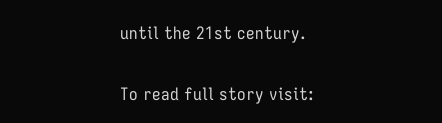until the 21st century.

To read full story visit: